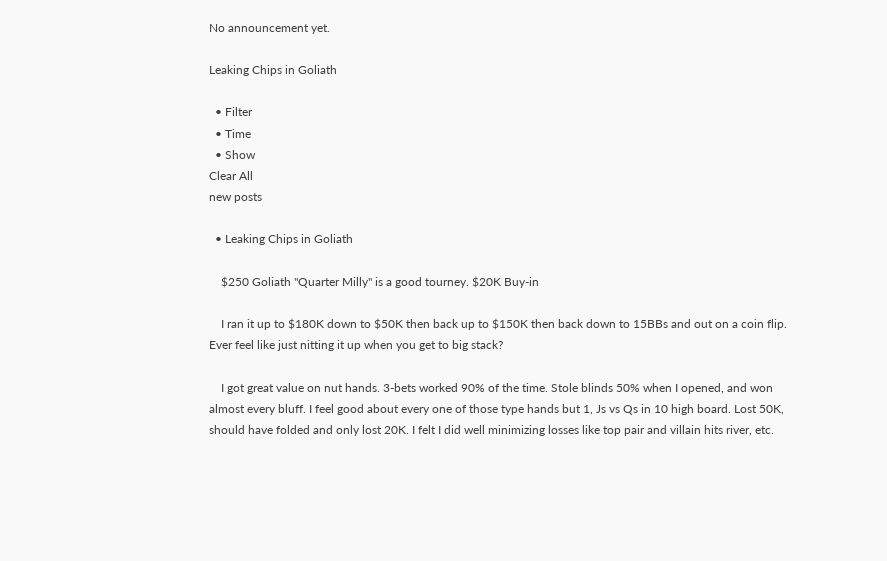No announcement yet.

Leaking Chips in Goliath

  • Filter
  • Time
  • Show
Clear All
new posts

  • Leaking Chips in Goliath

    $250 Goliath "Quarter Milly" is a good tourney. $20K Buy-in

    I ran it up to $180K down to $50K then back up to $150K then back down to 15BBs and out on a coin flip. Ever feel like just nitting it up when you get to big stack?

    I got great value on nut hands. 3-bets worked 90% of the time. Stole blinds 50% when I opened, and won almost every bluff. I feel good about every one of those type hands but 1, Js vs Qs in 10 high board. Lost 50K, should have folded and only lost 20K. I felt I did well minimizing losses like top pair and villain hits river, etc.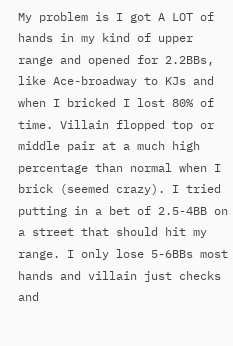My problem is I got A LOT of hands in my kind of upper range and opened for 2.2BBs, like Ace-broadway to KJs and when I bricked I lost 80% of time. Villain flopped top or middle pair at a much high percentage than normal when I brick (seemed crazy). I tried putting in a bet of 2.5-4BB on a street that should hit my range. I only lose 5-6BBs most hands and villain just checks and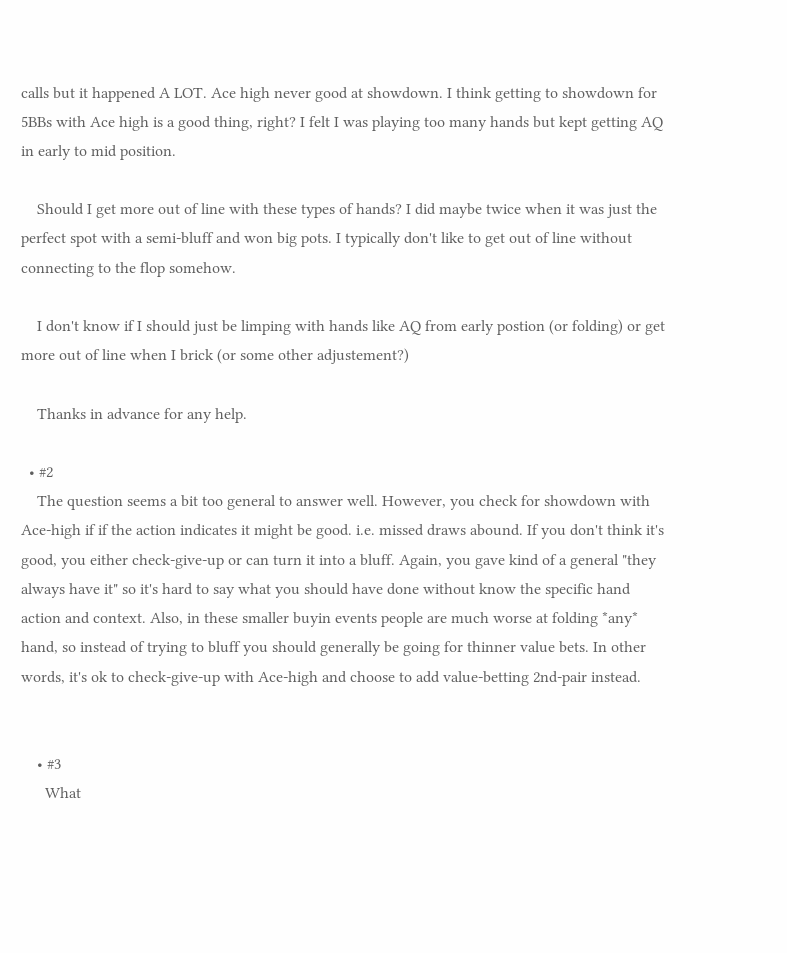calls but it happened A LOT. Ace high never good at showdown. I think getting to showdown for 5BBs with Ace high is a good thing, right? I felt I was playing too many hands but kept getting AQ in early to mid position.

    Should I get more out of line with these types of hands? I did maybe twice when it was just the perfect spot with a semi-bluff and won big pots. I typically don't like to get out of line without connecting to the flop somehow.

    I don't know if I should just be limping with hands like AQ from early postion (or folding) or get more out of line when I brick (or some other adjustement?)

    Thanks in advance for any help.

  • #2
    The question seems a bit too general to answer well. However, you check for showdown with Ace-high if if the action indicates it might be good. i.e. missed draws abound. If you don't think it's good, you either check-give-up or can turn it into a bluff. Again, you gave kind of a general "they always have it" so it's hard to say what you should have done without know the specific hand action and context. Also, in these smaller buyin events people are much worse at folding *any* hand, so instead of trying to bluff you should generally be going for thinner value bets. In other words, it's ok to check-give-up with Ace-high and choose to add value-betting 2nd-pair instead.


    • #3
      What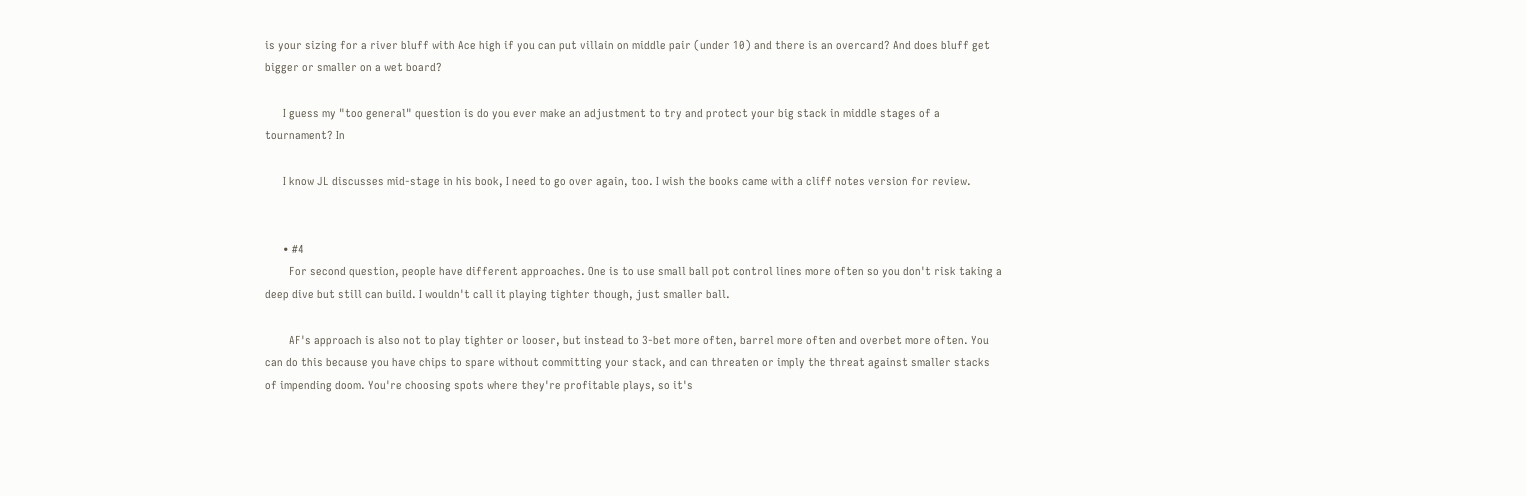is your sizing for a river bluff with Ace high if you can put villain on middle pair (under 10) and there is an overcard? And does bluff get bigger or smaller on a wet board?

      I guess my "too general" question is do you ever make an adjustment to try and protect your big stack in middle stages of a tournament? In

      I know JL discusses mid-stage in his book, I need to go over again, too. I wish the books came with a cliff notes version for review.


      • #4
        For second question, people have different approaches. One is to use small ball pot control lines more often so you don't risk taking a deep dive but still can build. I wouldn't call it playing tighter though, just smaller ball.

        AF's approach is also not to play tighter or looser, but instead to 3-bet more often, barrel more often and overbet more often. You can do this because you have chips to spare without committing your stack, and can threaten or imply the threat against smaller stacks of impending doom. You're choosing spots where they're profitable plays, so it's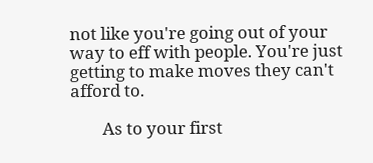not like you're going out of your way to eff with people. You're just getting to make moves they can't afford to.

        As to your first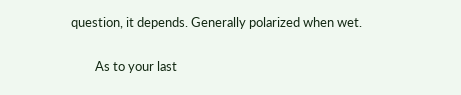question, it depends. Generally polarized when wet.

        As to your last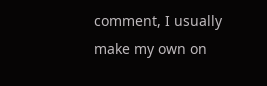comment, I usually make my own on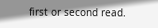first or second read.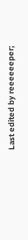Last edited by reeeeeeper;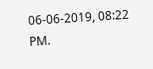06-06-2019, 08:22 PM.